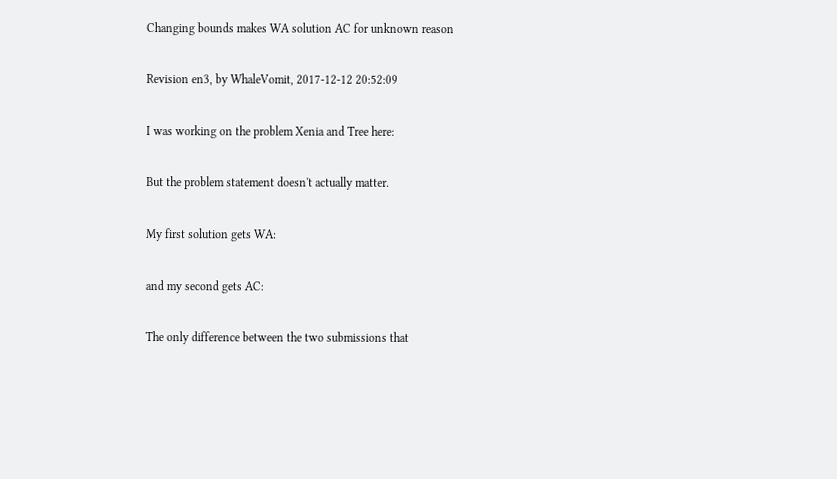Changing bounds makes WA solution AC for unknown reason

Revision en3, by WhaleVomit, 2017-12-12 20:52:09

I was working on the problem Xenia and Tree here:

But the problem statement doesn't actually matter.

My first solution gets WA:

and my second gets AC:

The only difference between the two submissions that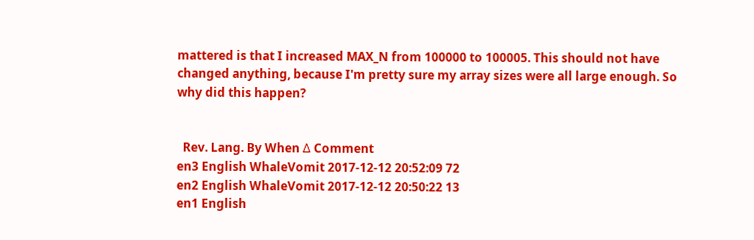mattered is that I increased MAX_N from 100000 to 100005. This should not have changed anything, because I'm pretty sure my array sizes were all large enough. So why did this happen?


  Rev. Lang. By When Δ Comment
en3 English WhaleVomit 2017-12-12 20:52:09 72
en2 English WhaleVomit 2017-12-12 20:50:22 13
en1 English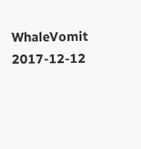WhaleVomit 2017-12-12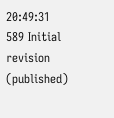20:49:31 589 Initial revision (published)